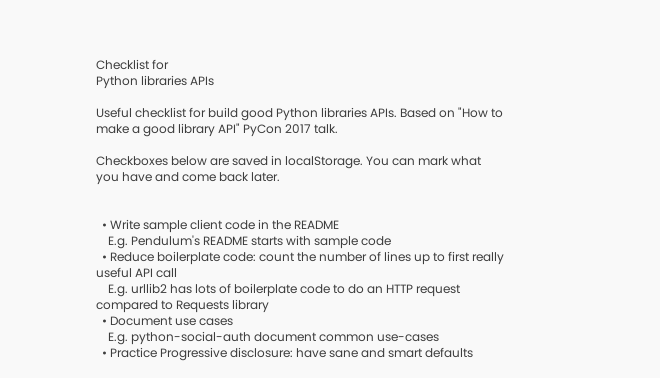Checklist for
Python libraries APIs

Useful checklist for build good Python libraries APIs. Based on "How to make a good library API" PyCon 2017 talk.

Checkboxes below are saved in localStorage. You can mark what you have and come back later.


  • Write sample client code in the README
    E.g. Pendulum's README starts with sample code
  • Reduce boilerplate code: count the number of lines up to first really useful API call
    E.g. urllib2 has lots of boilerplate code to do an HTTP request compared to Requests library
  • Document use cases
    E.g. python-social-auth document common use-cases
  • Practice Progressive disclosure: have sane and smart defaults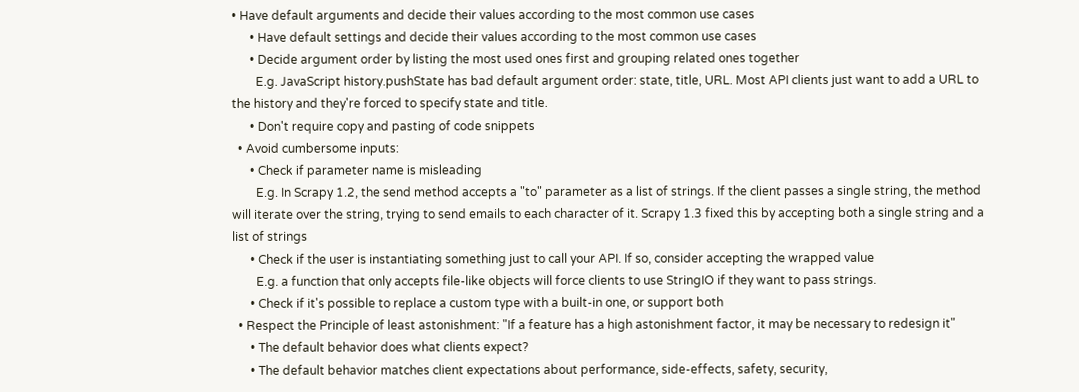• Have default arguments and decide their values according to the most common use cases
      • Have default settings and decide their values according to the most common use cases
      • Decide argument order by listing the most used ones first and grouping related ones together
        E.g. JavaScript history.pushState has bad default argument order: state, title, URL. Most API clients just want to add a URL to the history and they're forced to specify state and title.
      • Don't require copy and pasting of code snippets
  • Avoid cumbersome inputs:
      • Check if parameter name is misleading
        E.g. In Scrapy 1.2, the send method accepts a "to" parameter as a list of strings. If the client passes a single string, the method will iterate over the string, trying to send emails to each character of it. Scrapy 1.3 fixed this by accepting both a single string and a list of strings
      • Check if the user is instantiating something just to call your API. If so, consider accepting the wrapped value
        E.g. a function that only accepts file-like objects will force clients to use StringIO if they want to pass strings.
      • Check if it's possible to replace a custom type with a built-in one, or support both
  • Respect the Principle of least astonishment: "If a feature has a high astonishment factor, it may be necessary to redesign it"
      • The default behavior does what clients expect?
      • The default behavior matches client expectations about performance, side-effects, safety, security,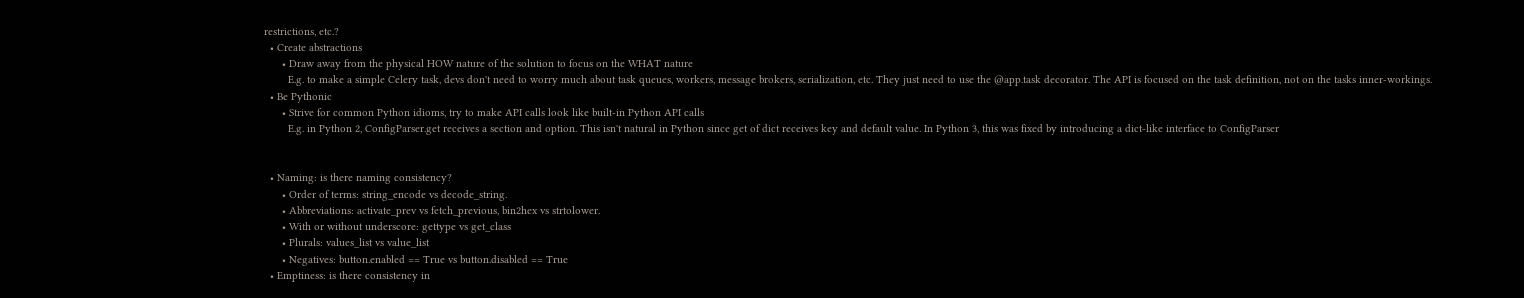restrictions, etc.?
  • Create abstractions
      • Draw away from the physical HOW nature of the solution to focus on the WHAT nature
        E.g. to make a simple Celery task, devs don't need to worry much about task queues, workers, message brokers, serialization, etc. They just need to use the @app.task decorator. The API is focused on the task definition, not on the tasks inner-workings.
  • Be Pythonic
      • Strive for common Python idioms, try to make API calls look like built-in Python API calls
        E.g. in Python 2, ConfigParser.get receives a section and option. This isn't natural in Python since get of dict receives key and default value. In Python 3, this was fixed by introducing a dict-like interface to ConfigParser


  • Naming: is there naming consistency?
      • Order of terms: string_encode vs decode_string.
      • Abbreviations: activate_prev vs fetch_previous, bin2hex vs strtolower.
      • With or without underscore: gettype vs get_class
      • Plurals: values_list vs value_list
      • Negatives: button.enabled == True vs button.disabled == True
  • Emptiness: is there consistency in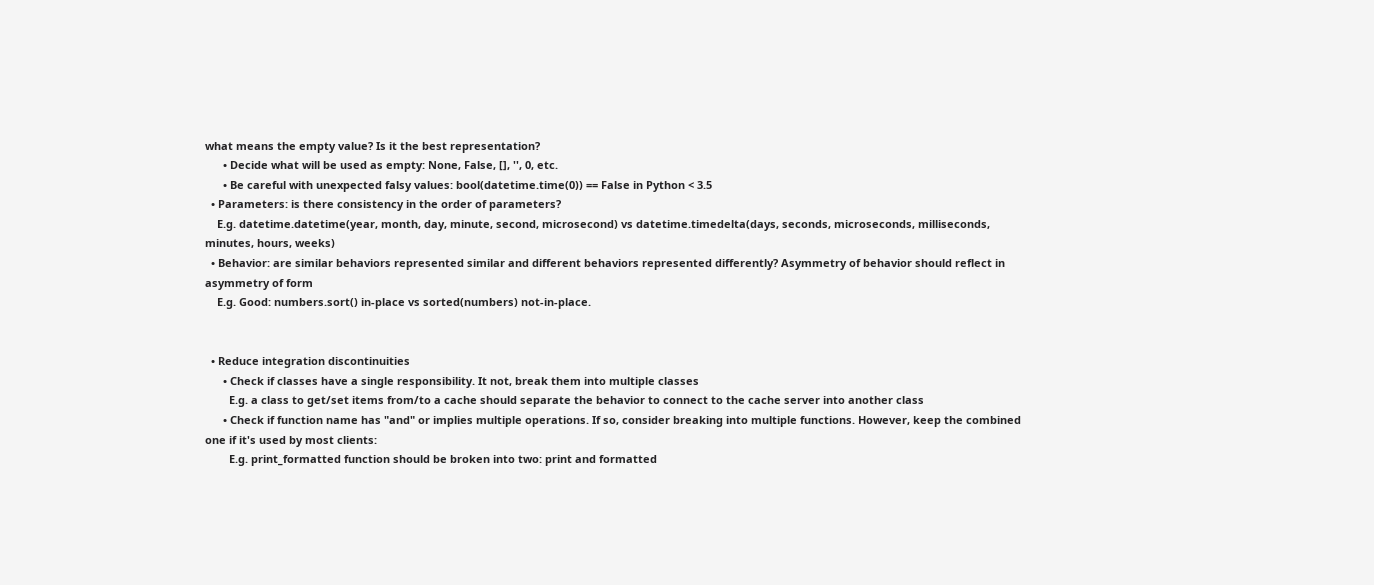what means the empty value? Is it the best representation?
      • Decide what will be used as empty: None, False, [], '', 0, etc.
      • Be careful with unexpected falsy values: bool(datetime.time(0)) == False in Python < 3.5
  • Parameters: is there consistency in the order of parameters?
    E.g. datetime.datetime(year, month, day, minute, second, microsecond) vs datetime.timedelta(days, seconds, microseconds, milliseconds, minutes, hours, weeks)
  • Behavior: are similar behaviors represented similar and different behaviors represented differently? Asymmetry of behavior should reflect in asymmetry of form
    E.g. Good: numbers.sort() in-place vs sorted(numbers) not-in-place.


  • Reduce integration discontinuities
      • Check if classes have a single responsibility. It not, break them into multiple classes
        E.g. a class to get/set items from/to a cache should separate the behavior to connect to the cache server into another class
      • Check if function name has "and" or implies multiple operations. If so, consider breaking into multiple functions. However, keep the combined one if it's used by most clients:
        E.g. print_formatted function should be broken into two: print and formatted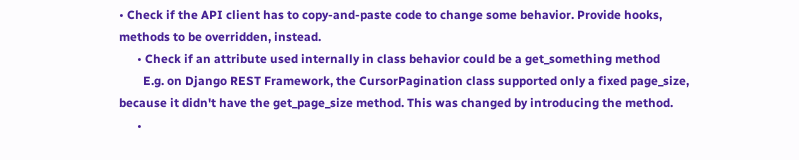• Check if the API client has to copy-and-paste code to change some behavior. Provide hooks, methods to be overridden, instead.
      • Check if an attribute used internally in class behavior could be a get_something method
        E.g. on Django REST Framework, the CursorPagination class supported only a fixed page_size, because it didn't have the get_page_size method. This was changed by introducing the method.
      •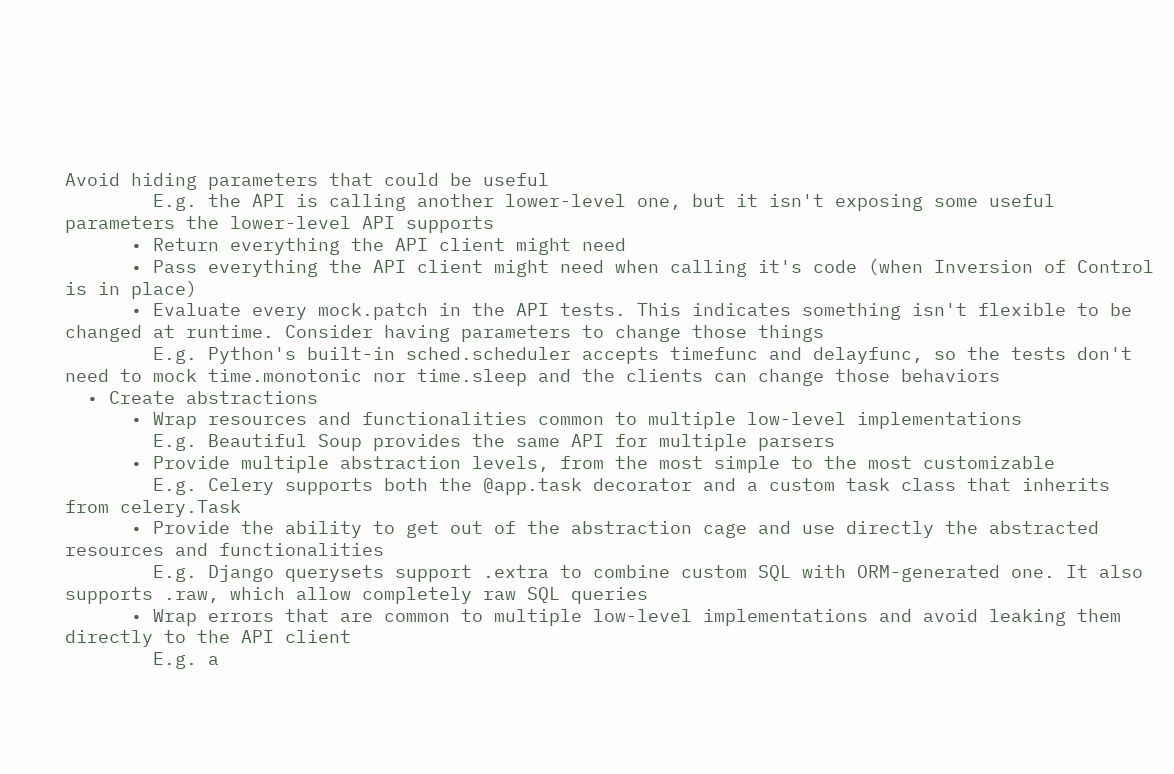Avoid hiding parameters that could be useful
        E.g. the API is calling another lower-level one, but it isn't exposing some useful parameters the lower-level API supports
      • Return everything the API client might need
      • Pass everything the API client might need when calling it's code (when Inversion of Control is in place)
      • Evaluate every mock.patch in the API tests. This indicates something isn't flexible to be changed at runtime. Consider having parameters to change those things
        E.g. Python's built-in sched.scheduler accepts timefunc and delayfunc, so the tests don't need to mock time.monotonic nor time.sleep and the clients can change those behaviors
  • Create abstractions
      • Wrap resources and functionalities common to multiple low-level implementations
        E.g. Beautiful Soup provides the same API for multiple parsers
      • Provide multiple abstraction levels, from the most simple to the most customizable
        E.g. Celery supports both the @app.task decorator and a custom task class that inherits from celery.Task
      • Provide the ability to get out of the abstraction cage and use directly the abstracted resources and functionalities
        E.g. Django querysets support .extra to combine custom SQL with ORM-generated one. It also supports .raw, which allow completely raw SQL queries
      • Wrap errors that are common to multiple low-level implementations and avoid leaking them directly to the API client
        E.g. a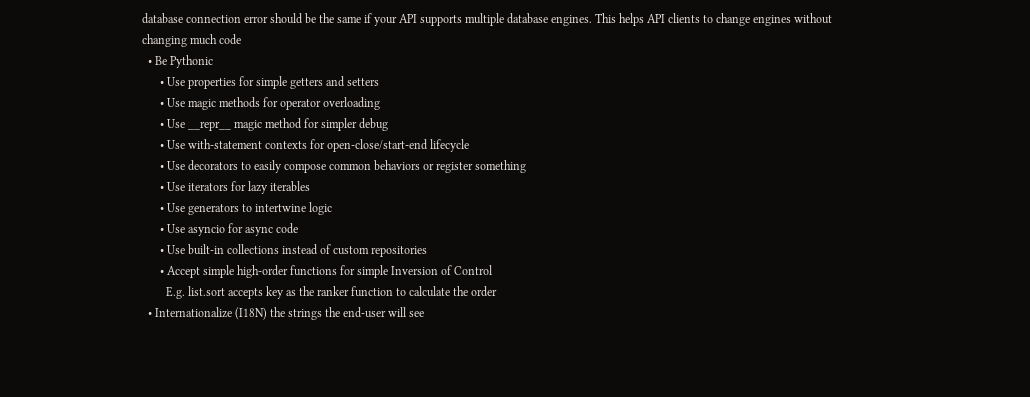database connection error should be the same if your API supports multiple database engines. This helps API clients to change engines without changing much code
  • Be Pythonic
      • Use properties for simple getters and setters
      • Use magic methods for operator overloading
      • Use __repr__ magic method for simpler debug
      • Use with-statement contexts for open-close/start-end lifecycle
      • Use decorators to easily compose common behaviors or register something
      • Use iterators for lazy iterables
      • Use generators to intertwine logic
      • Use asyncio for async code
      • Use built-in collections instead of custom repositories
      • Accept simple high-order functions for simple Inversion of Control
        E.g. list.sort accepts key as the ranker function to calculate the order
  • Internationalize (I18N) the strings the end-user will see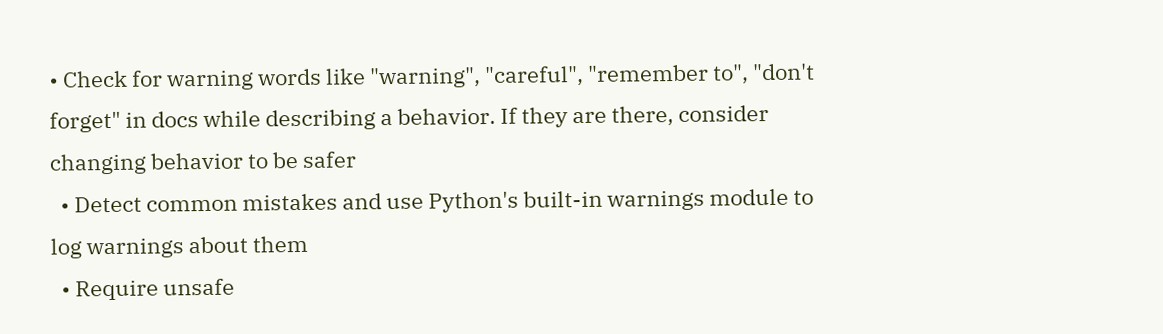• Check for warning words like "warning", "careful", "remember to", "don't forget" in docs while describing a behavior. If they are there, consider changing behavior to be safer
  • Detect common mistakes and use Python's built-in warnings module to log warnings about them
  • Require unsafe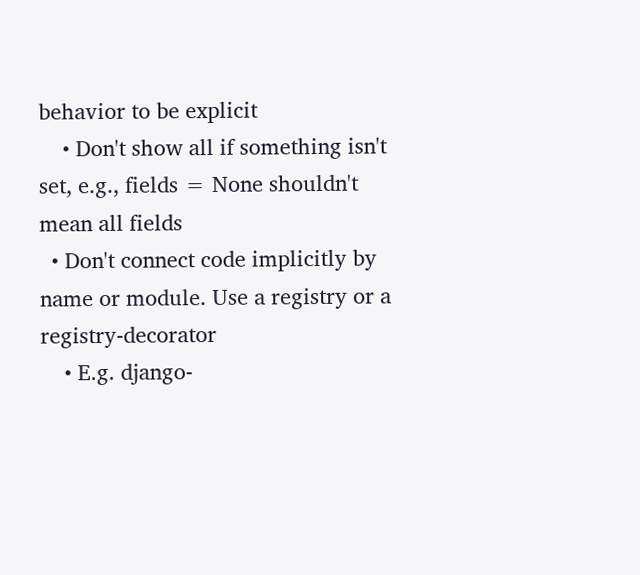behavior to be explicit
    • Don't show all if something isn't set, e.g., fields = None shouldn't mean all fields
  • Don't connect code implicitly by name or module. Use a registry or a registry-decorator
    • E.g. django-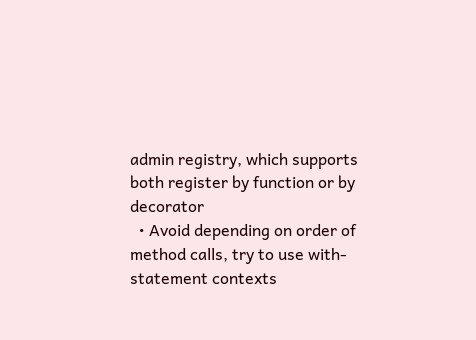admin registry, which supports both register by function or by decorator
  • Avoid depending on order of method calls, try to use with-statement contexts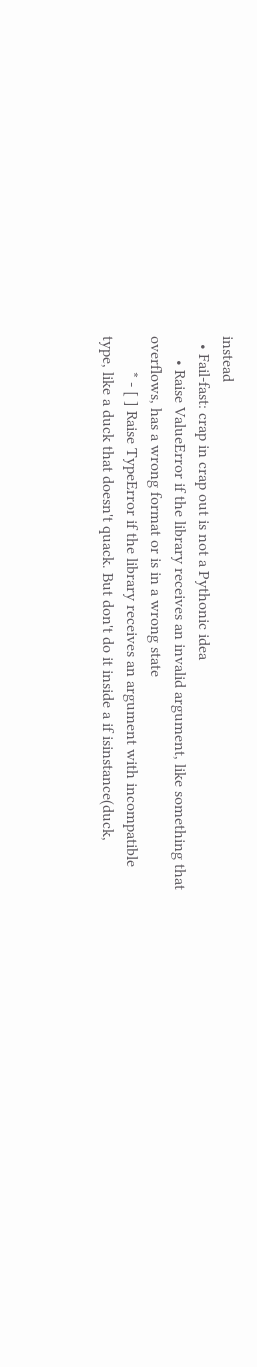instead
  • Fail-fast: crap in crap out is not a Pythonic idea
      • Raise ValueError if the library receives an invalid argument, like something that overflows, has a wrong format or is in a wrong state
         * - [ ] Raise TypeError if the library receives an argument with incompatible type, like a duck that doesn't quack. But don't do it inside a if isinstance(duck,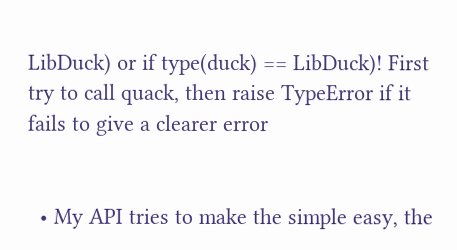LibDuck) or if type(duck) == LibDuck)! First try to call quack, then raise TypeError if it fails to give a clearer error


  • My API tries to make the simple easy, the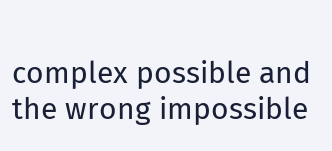complex possible and the wrong impossible